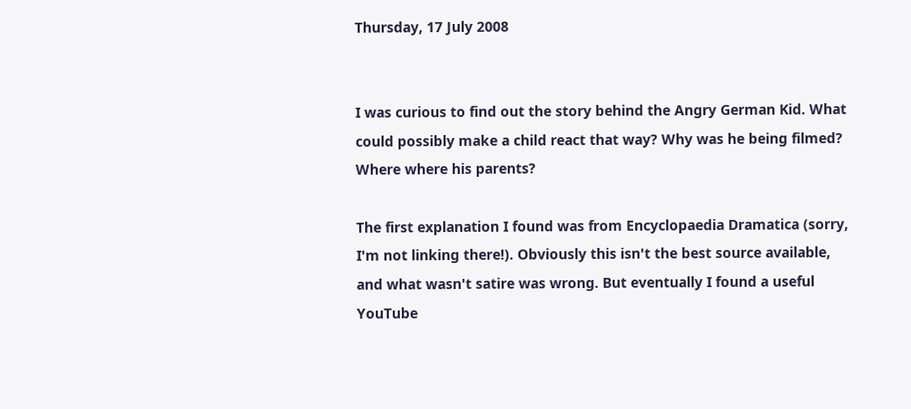Thursday, 17 July 2008


I was curious to find out the story behind the Angry German Kid. What could possibly make a child react that way? Why was he being filmed? Where where his parents?

The first explanation I found was from Encyclopaedia Dramatica (sorry, I'm not linking there!). Obviously this isn't the best source available, and what wasn't satire was wrong. But eventually I found a useful YouTube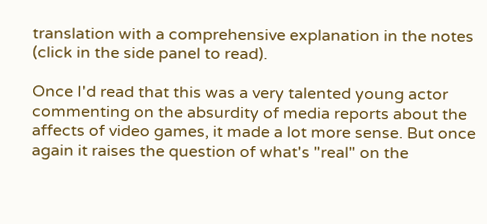translation with a comprehensive explanation in the notes (click in the side panel to read).

Once I'd read that this was a very talented young actor commenting on the absurdity of media reports about the affects of video games, it made a lot more sense. But once again it raises the question of what's "real" on the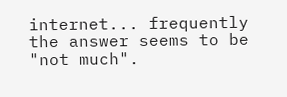internet... frequently the answer seems to be "not much".